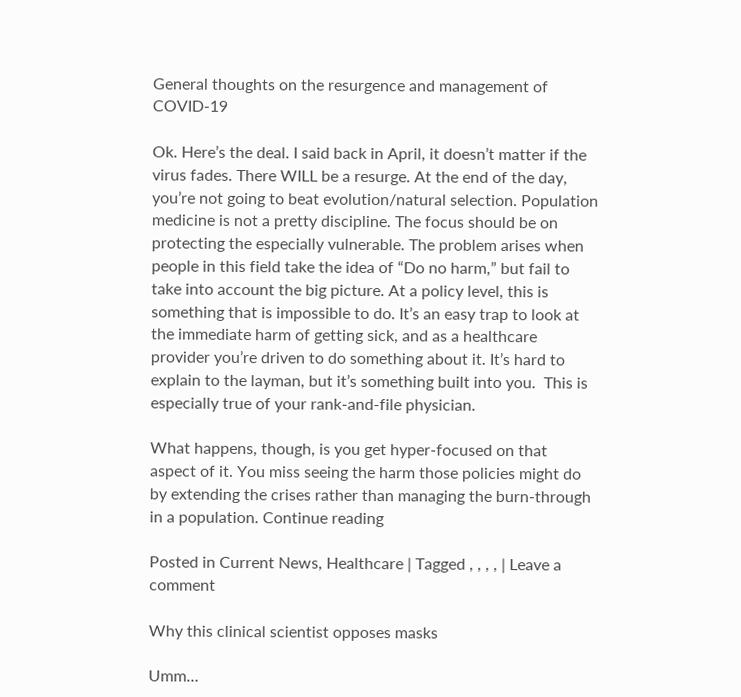General thoughts on the resurgence and management of COVID-19

Ok. Here’s the deal. I said back in April, it doesn’t matter if the virus fades. There WILL be a resurge. At the end of the day, you’re not going to beat evolution/natural selection. Population medicine is not a pretty discipline. The focus should be on protecting the especially vulnerable. The problem arises when people in this field take the idea of “Do no harm,” but fail to take into account the big picture. At a policy level, this is something that is impossible to do. It’s an easy trap to look at the immediate harm of getting sick, and as a healthcare provider you’re driven to do something about it. It’s hard to explain to the layman, but it’s something built into you.  This is especially true of your rank-and-file physician.

What happens, though, is you get hyper-focused on that aspect of it. You miss seeing the harm those policies might do by extending the crises rather than managing the burn-through in a population. Continue reading

Posted in Current News, Healthcare | Tagged , , , , | Leave a comment

Why this clinical scientist opposes masks

Umm…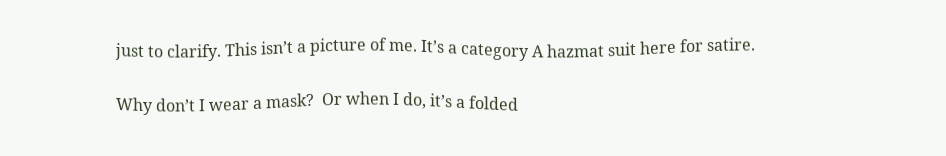just to clarify. This isn’t a picture of me. It’s a category A hazmat suit here for satire.

Why don’t I wear a mask?  Or when I do, it’s a folded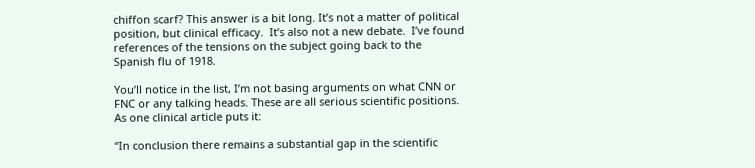chiffon scarf? This answer is a bit long. It’s not a matter of political position, but clinical efficacy.  It’s also not a new debate.  I’ve found references of the tensions on the subject going back to the Spanish flu of 1918.

You’ll notice in the list, I’m not basing arguments on what CNN or FNC or any talking heads. These are all serious scientific positions. As one clinical article puts it:

“In conclusion there remains a substantial gap in the scientific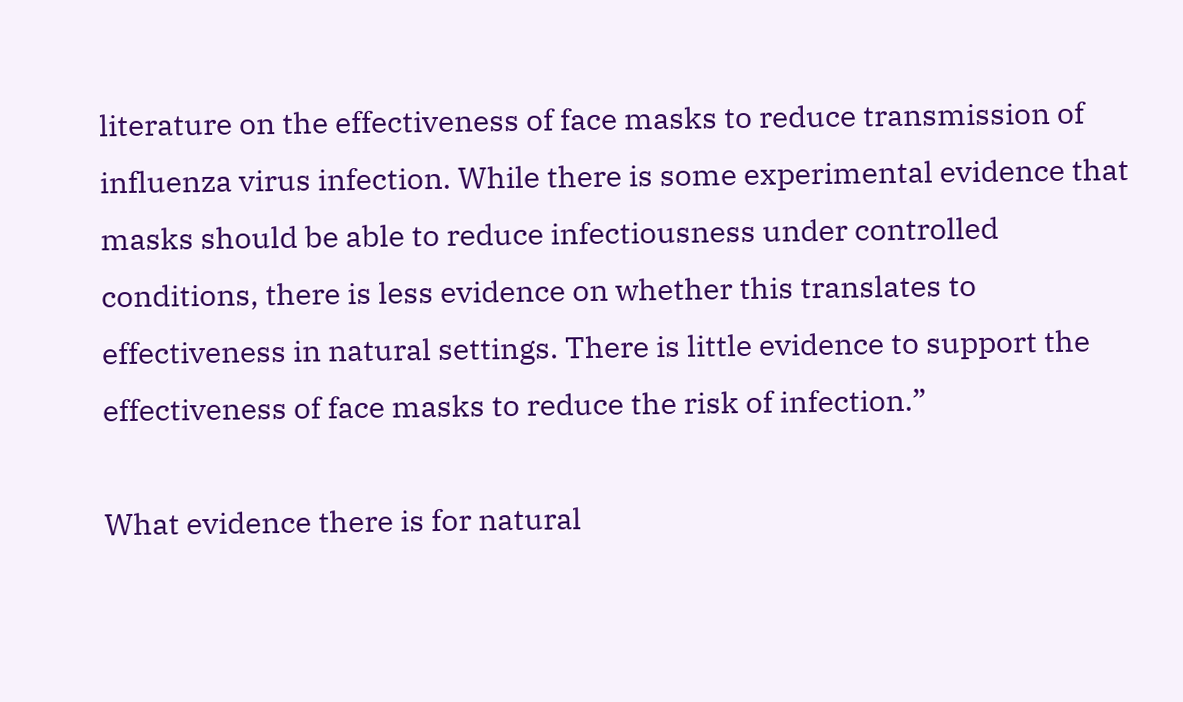literature on the effectiveness of face masks to reduce transmission of influenza virus infection. While there is some experimental evidence that masks should be able to reduce infectiousness under controlled conditions, there is less evidence on whether this translates to effectiveness in natural settings. There is little evidence to support the effectiveness of face masks to reduce the risk of infection.”

What evidence there is for natural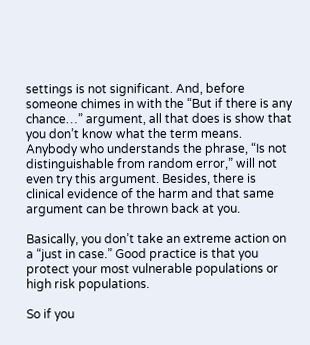settings is not significant. And, before someone chimes in with the “But if there is any chance…” argument, all that does is show that you don’t know what the term means. Anybody who understands the phrase, “Is not distinguishable from random error,” will not even try this argument. Besides, there is clinical evidence of the harm and that same argument can be thrown back at you.

Basically, you don’t take an extreme action on a “just in case.” Good practice is that you protect your most vulnerable populations or high risk populations.

So if you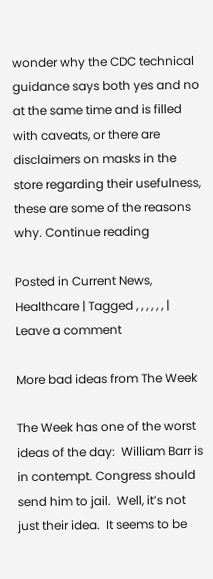wonder why the CDC technical guidance says both yes and no at the same time and is filled with caveats, or there are disclaimers on masks in the store regarding their usefulness, these are some of the reasons why. Continue reading

Posted in Current News, Healthcare | Tagged , , , , , , | Leave a comment

More bad ideas from The Week

The Week has one of the worst ideas of the day:  William Barr is in contempt. Congress should send him to jail.  Well, it’s not just their idea.  It seems to be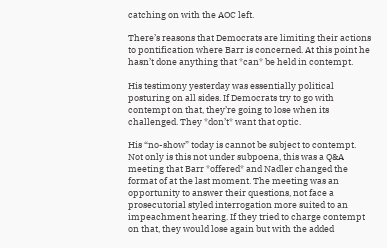catching on with the AOC left.

There’s reasons that Democrats are limiting their actions to pontification where Barr is concerned. At this point he hasn’t done anything that *can* be held in contempt.

His testimony yesterday was essentially political posturing on all sides. If Democrats try to go with contempt on that, they’re going to lose when its challenged. They *don’t* want that optic.

His “no-show” today is cannot be subject to contempt. Not only is this not under subpoena, this was a Q&A meeting that Barr *offered* and Nadler changed the format of at the last moment. The meeting was an opportunity to answer their questions, not face a prosecutorial styled interrogation more suited to an impeachment hearing. If they tried to charge contempt on that, they would lose again but with the added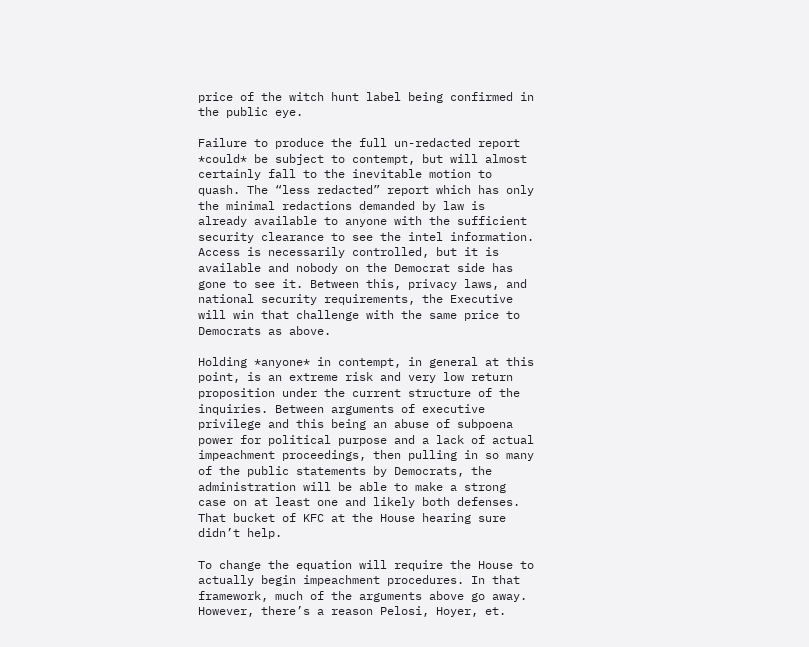price of the witch hunt label being confirmed in the public eye.

Failure to produce the full un-redacted report *could* be subject to contempt, but will almost certainly fall to the inevitable motion to quash. The “less redacted” report which has only the minimal redactions demanded by law is already available to anyone with the sufficient security clearance to see the intel information. Access is necessarily controlled, but it is available and nobody on the Democrat side has gone to see it. Between this, privacy laws, and national security requirements, the Executive will win that challenge with the same price to Democrats as above.

Holding *anyone* in contempt, in general at this point, is an extreme risk and very low return proposition under the current structure of the inquiries. Between arguments of executive privilege and this being an abuse of subpoena power for political purpose and a lack of actual impeachment proceedings, then pulling in so many of the public statements by Democrats, the administration will be able to make a strong case on at least one and likely both defenses. That bucket of KFC at the House hearing sure didn’t help.

To change the equation will require the House to actually begin impeachment procedures. In that framework, much of the arguments above go away. However, there’s a reason Pelosi, Hoyer, et.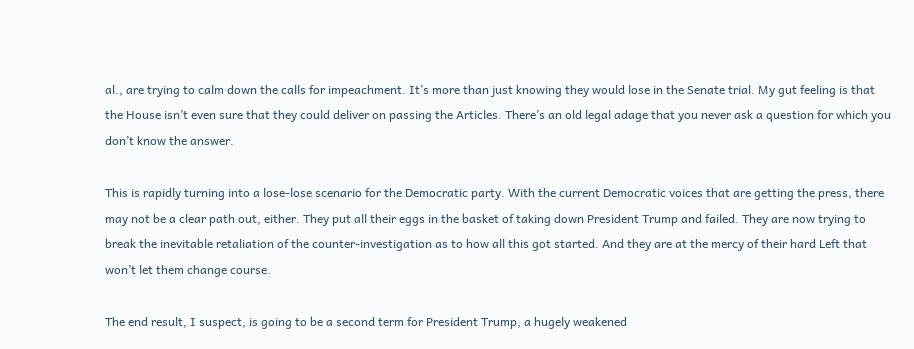al., are trying to calm down the calls for impeachment. It’s more than just knowing they would lose in the Senate trial. My gut feeling is that the House isn’t even sure that they could deliver on passing the Articles. There’s an old legal adage that you never ask a question for which you don’t know the answer.

This is rapidly turning into a lose-lose scenario for the Democratic party. With the current Democratic voices that are getting the press, there may not be a clear path out, either. They put all their eggs in the basket of taking down President Trump and failed. They are now trying to break the inevitable retaliation of the counter-investigation as to how all this got started. And they are at the mercy of their hard Left that won’t let them change course.

The end result, I suspect, is going to be a second term for President Trump, a hugely weakened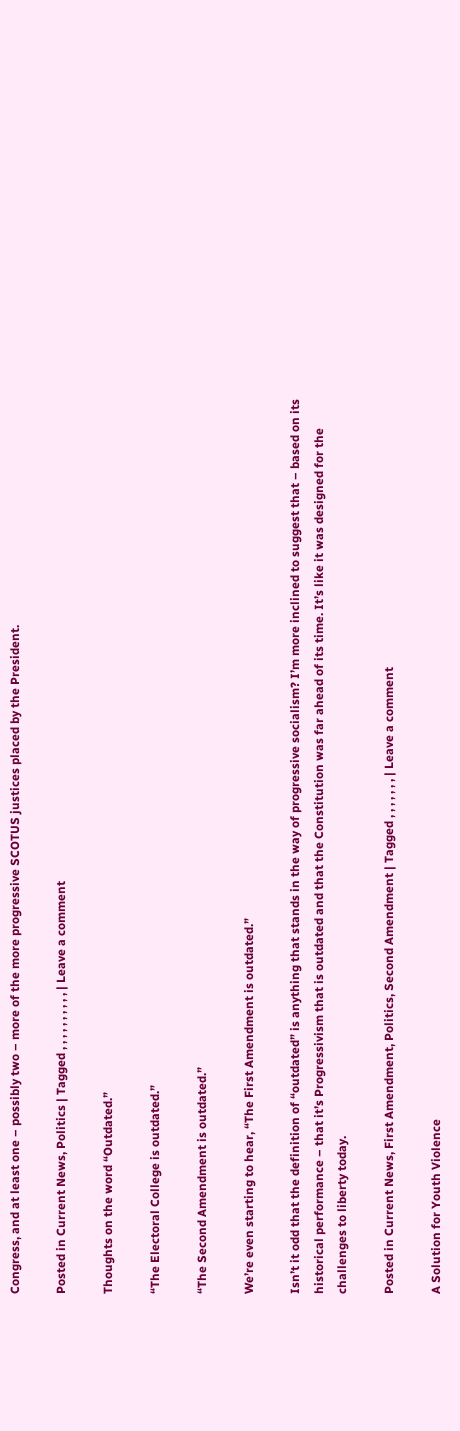Congress, and at least one – possibly two – more of the more progressive SCOTUS justices placed by the President.

Posted in Current News, Politics | Tagged , , , , , , , , , , | Leave a comment

Thoughts on the word “Outdated.”

“The Electoral College is outdated.”

“The Second Amendment is outdated.”

We’re even starting to hear, “The First Amendment is outdated.”

Isn’t it odd that the definition of “outdated” is anything that stands in the way of progressive socialism? I’m more inclined to suggest that – based on its historical performance – that it’s Progressivism that is outdated and that the Constitution was far ahead of its time. It’s like it was designed for the challenges to liberty today.

Posted in Current News, First Amendment, Politics, Second Amendment | Tagged , , , , , , , | Leave a comment

A Solution for Youth Violence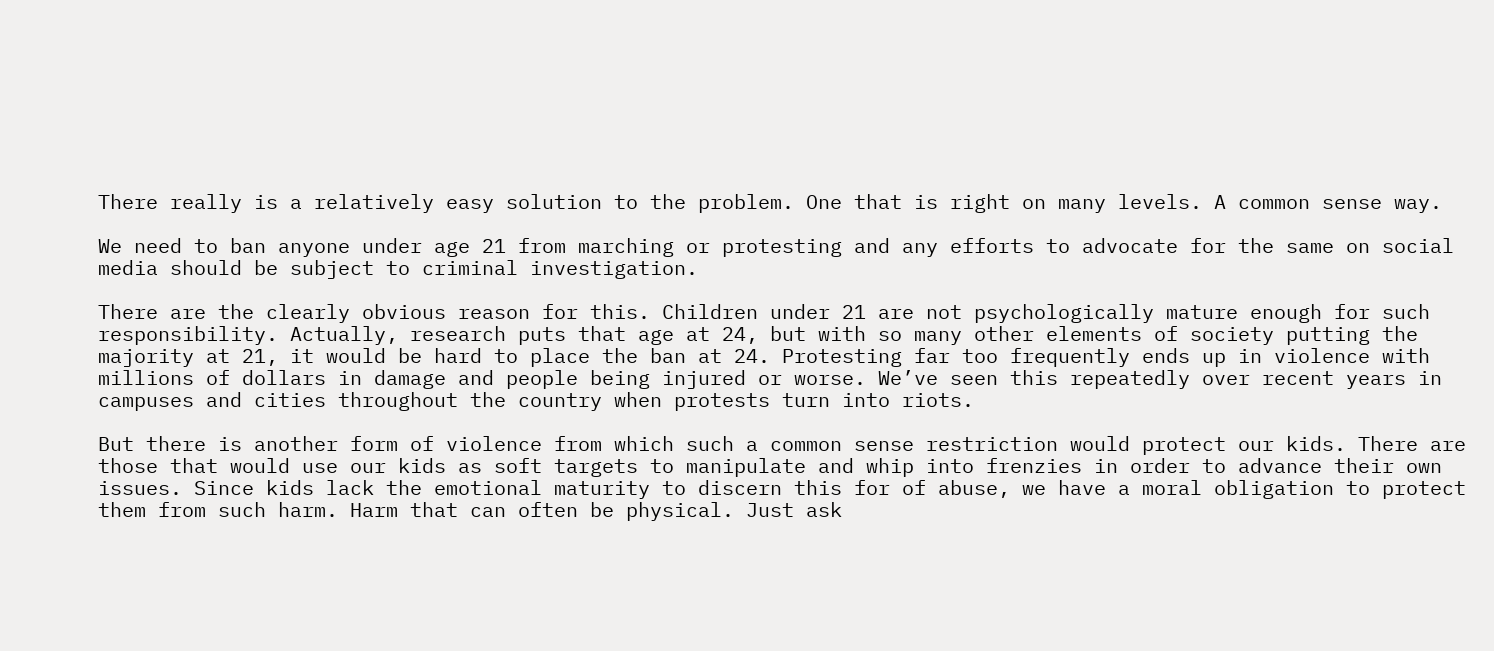There really is a relatively easy solution to the problem. One that is right on many levels. A common sense way.

We need to ban anyone under age 21 from marching or protesting and any efforts to advocate for the same on social media should be subject to criminal investigation.

There are the clearly obvious reason for this. Children under 21 are not psychologically mature enough for such responsibility. Actually, research puts that age at 24, but with so many other elements of society putting the majority at 21, it would be hard to place the ban at 24. Protesting far too frequently ends up in violence with millions of dollars in damage and people being injured or worse. We’ve seen this repeatedly over recent years in campuses and cities throughout the country when protests turn into riots.

But there is another form of violence from which such a common sense restriction would protect our kids. There are those that would use our kids as soft targets to manipulate and whip into frenzies in order to advance their own issues. Since kids lack the emotional maturity to discern this for of abuse, we have a moral obligation to protect them from such harm. Harm that can often be physical. Just ask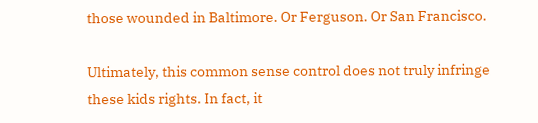those wounded in Baltimore. Or Ferguson. Or San Francisco.

Ultimately, this common sense control does not truly infringe these kids rights. In fact, it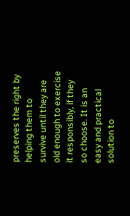preserves the right by helping them to survive until they are old enough to exercise it responsibly, if they so choose. It is an easy and practical solution to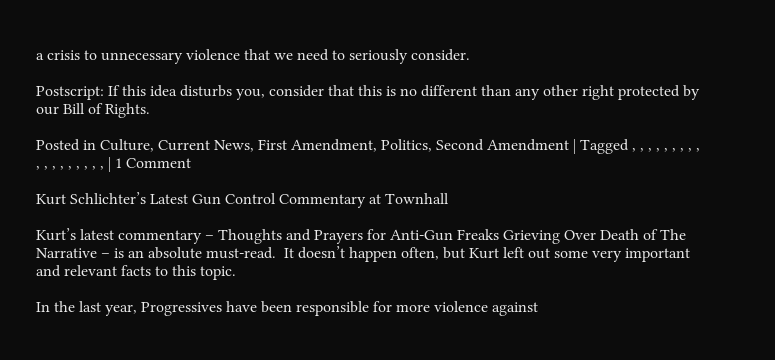a crisis to unnecessary violence that we need to seriously consider.

Postscript: If this idea disturbs you, consider that this is no different than any other right protected by our Bill of Rights.

Posted in Culture, Current News, First Amendment, Politics, Second Amendment | Tagged , , , , , , , , , , , , , , , , , , | 1 Comment

Kurt Schlichter’s Latest Gun Control Commentary at Townhall

Kurt’s latest commentary – Thoughts and Prayers for Anti-Gun Freaks Grieving Over Death of The Narrative – is an absolute must-read.  It doesn’t happen often, but Kurt left out some very important and relevant facts to this topic.

In the last year, Progressives have been responsible for more violence against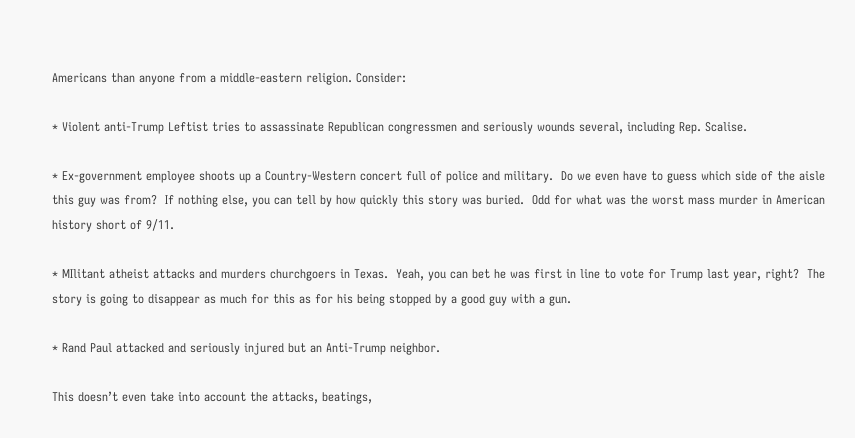Americans than anyone from a middle-eastern religion. Consider:

* Violent anti-Trump Leftist tries to assassinate Republican congressmen and seriously wounds several, including Rep. Scalise.

* Ex-government employee shoots up a Country-Western concert full of police and military.  Do we even have to guess which side of the aisle this guy was from?  If nothing else, you can tell by how quickly this story was buried.  Odd for what was the worst mass murder in American history short of 9/11.

* MIlitant atheist attacks and murders churchgoers in Texas.  Yeah, you can bet he was first in line to vote for Trump last year, right?  The story is going to disappear as much for this as for his being stopped by a good guy with a gun.

* Rand Paul attacked and seriously injured but an Anti-Trump neighbor.

This doesn’t even take into account the attacks, beatings,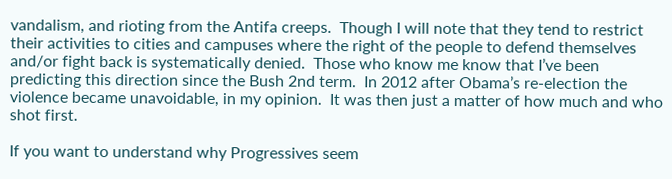vandalism, and rioting from the Antifa creeps.  Though I will note that they tend to restrict their activities to cities and campuses where the right of the people to defend themselves and/or fight back is systematically denied.  Those who know me know that I’ve been predicting this direction since the Bush 2nd term.  In 2012 after Obama’s re-election the violence became unavoidable, in my opinion.  It was then just a matter of how much and who shot first.

If you want to understand why Progressives seem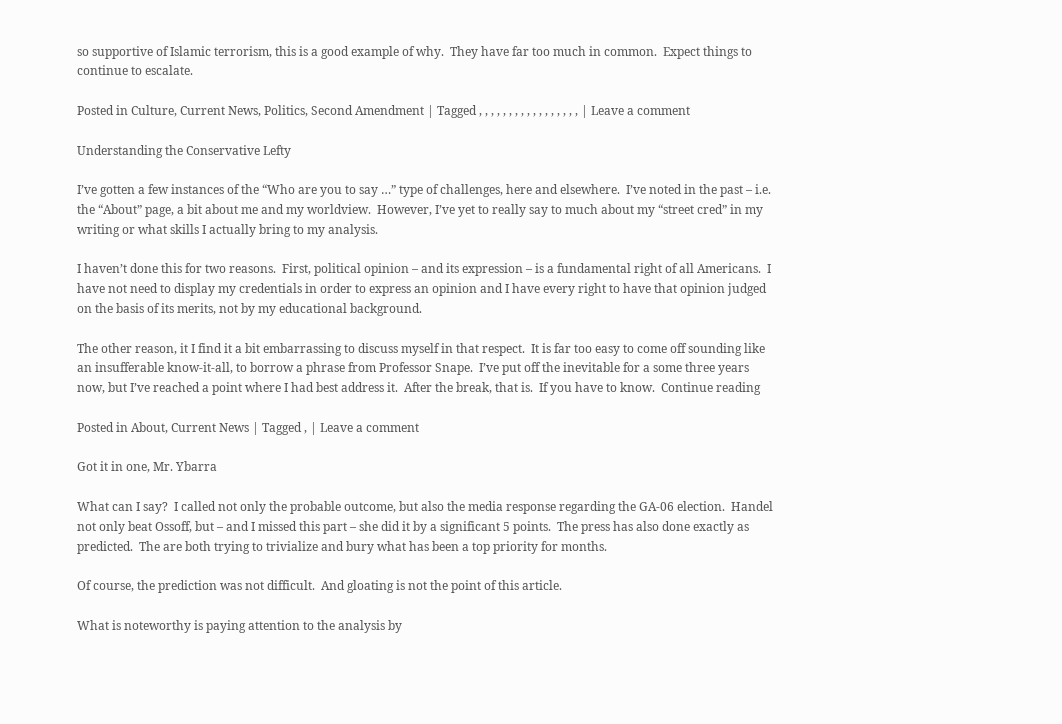so supportive of Islamic terrorism, this is a good example of why.  They have far too much in common.  Expect things to continue to escalate.

Posted in Culture, Current News, Politics, Second Amendment | Tagged , , , , , , , , , , , , , , , , , | Leave a comment

Understanding the Conservative Lefty

I’ve gotten a few instances of the “Who are you to say …” type of challenges, here and elsewhere.  I’ve noted in the past – i.e. the “About” page, a bit about me and my worldview.  However, I’ve yet to really say to much about my “street cred” in my writing or what skills I actually bring to my analysis.

I haven’t done this for two reasons.  First, political opinion – and its expression – is a fundamental right of all Americans.  I have not need to display my credentials in order to express an opinion and I have every right to have that opinion judged on the basis of its merits, not by my educational background.

The other reason, it I find it a bit embarrassing to discuss myself in that respect.  It is far too easy to come off sounding like an insufferable know-it-all, to borrow a phrase from Professor Snape.  I’ve put off the inevitable for a some three years now, but I’ve reached a point where I had best address it.  After the break, that is.  If you have to know.  Continue reading

Posted in About, Current News | Tagged , | Leave a comment

Got it in one, Mr. Ybarra

What can I say?  I called not only the probable outcome, but also the media response regarding the GA-06 election.  Handel not only beat Ossoff, but – and I missed this part – she did it by a significant 5 points.  The press has also done exactly as predicted.  The are both trying to trivialize and bury what has been a top priority for months.

Of course, the prediction was not difficult.  And gloating is not the point of this article.

What is noteworthy is paying attention to the analysis by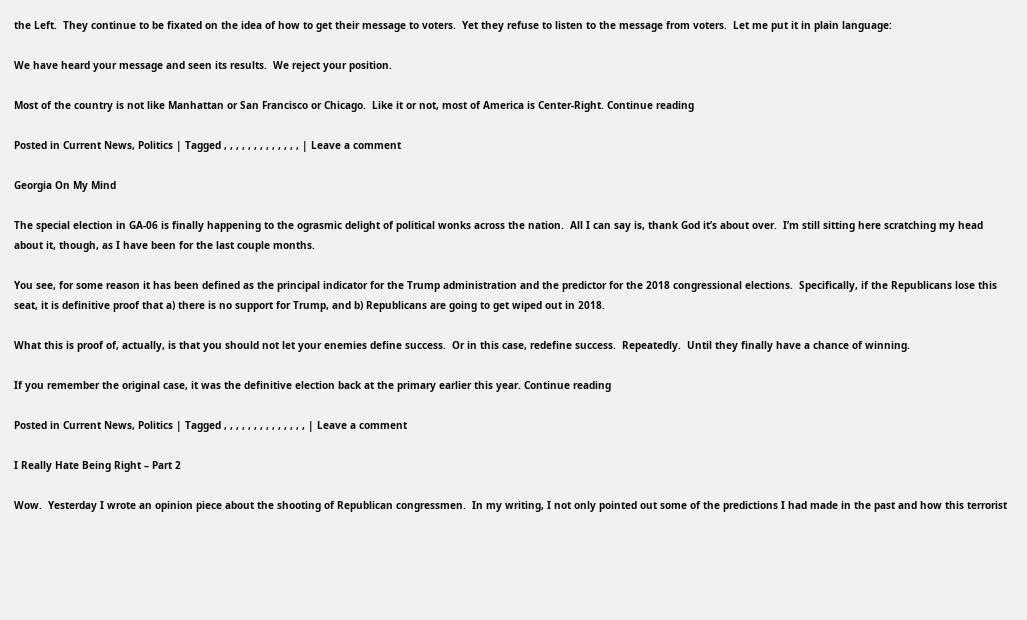the Left.  They continue to be fixated on the idea of how to get their message to voters.  Yet they refuse to listen to the message from voters.  Let me put it in plain language:

We have heard your message and seen its results.  We reject your position.

Most of the country is not like Manhattan or San Francisco or Chicago.  Like it or not, most of America is Center-Right. Continue reading

Posted in Current News, Politics | Tagged , , , , , , , , , , , , , | Leave a comment

Georgia On My Mind

The special election in GA-06 is finally happening to the ograsmic delight of political wonks across the nation.  All I can say is, thank God it’s about over.  I’m still sitting here scratching my head about it, though, as I have been for the last couple months.

You see, for some reason it has been defined as the principal indicator for the Trump administration and the predictor for the 2018 congressional elections.  Specifically, if the Republicans lose this seat, it is definitive proof that a) there is no support for Trump, and b) Republicans are going to get wiped out in 2018.

What this is proof of, actually, is that you should not let your enemies define success.  Or in this case, redefine success.  Repeatedly.  Until they finally have a chance of winning.

If you remember the original case, it was the definitive election back at the primary earlier this year. Continue reading

Posted in Current News, Politics | Tagged , , , , , , , , , , , , , , | Leave a comment

I Really Hate Being Right – Part 2

Wow.  Yesterday I wrote an opinion piece about the shooting of Republican congressmen.  In my writing, I not only pointed out some of the predictions I had made in the past and how this terrorist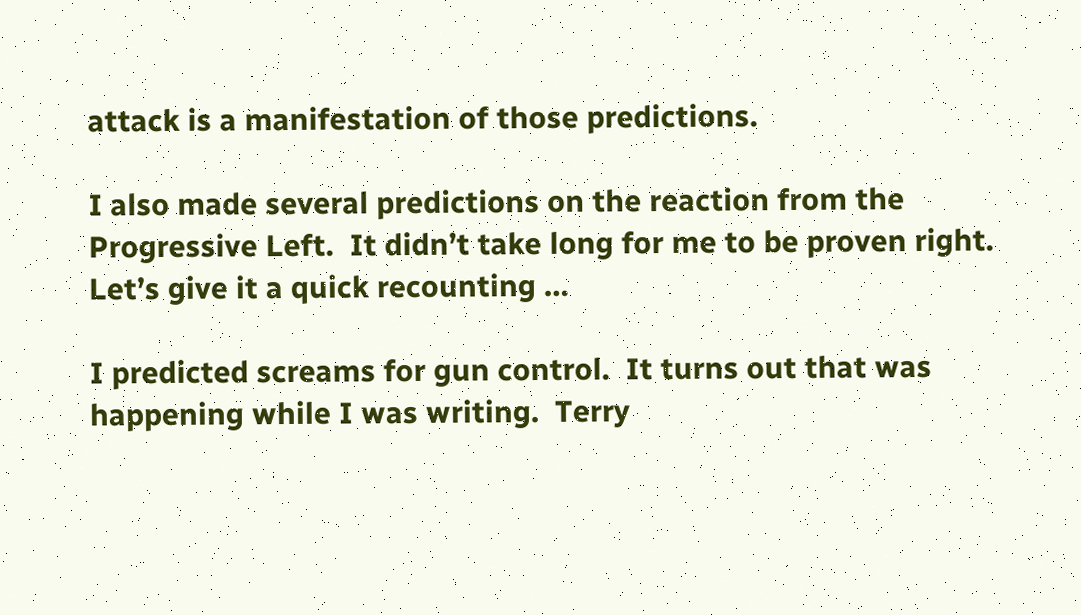attack is a manifestation of those predictions.

I also made several predictions on the reaction from the Progressive Left.  It didn’t take long for me to be proven right.  Let’s give it a quick recounting …

I predicted screams for gun control.  It turns out that was happening while I was writing.  Terry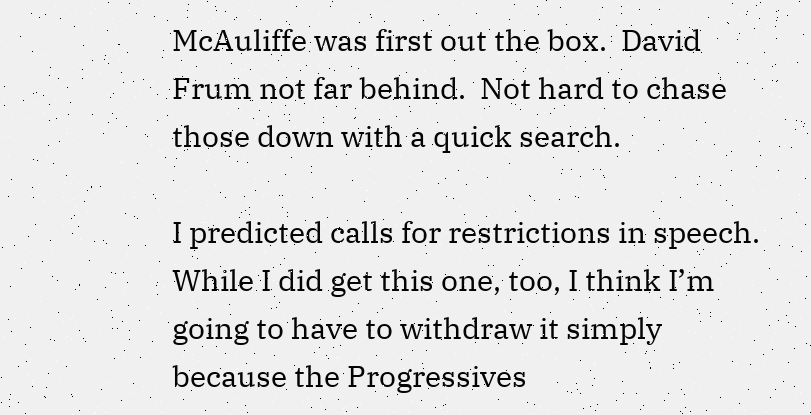McAuliffe was first out the box.  David Frum not far behind.  Not hard to chase those down with a quick search.

I predicted calls for restrictions in speech.  While I did get this one, too, I think I’m going to have to withdraw it simply because the Progressives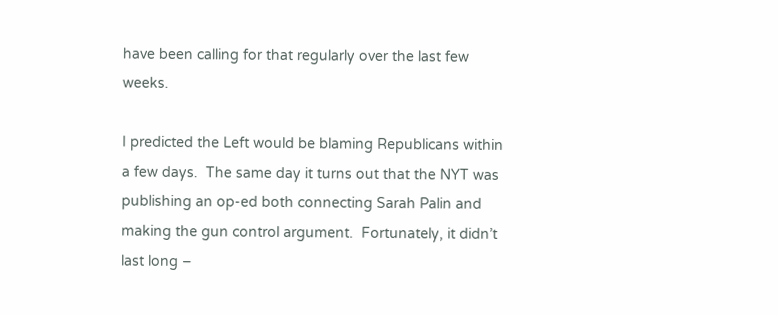have been calling for that regularly over the last few weeks.

I predicted the Left would be blaming Republicans within a few days.  The same day it turns out that the NYT was publishing an op-ed both connecting Sarah Palin and making the gun control argument.  Fortunately, it didn’t last long –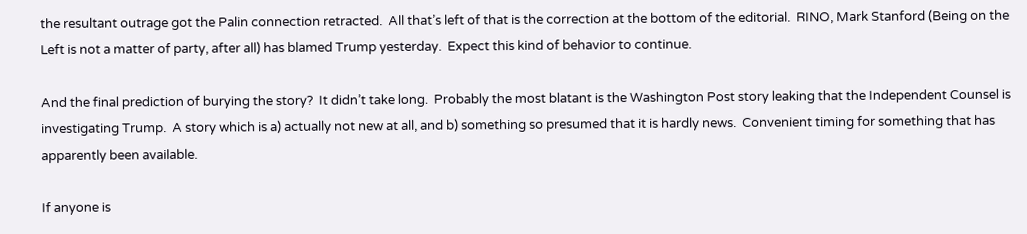the resultant outrage got the Palin connection retracted.  All that’s left of that is the correction at the bottom of the editorial.  RINO, Mark Stanford (Being on the Left is not a matter of party, after all) has blamed Trump yesterday.  Expect this kind of behavior to continue.

And the final prediction of burying the story?  It didn’t take long.  Probably the most blatant is the Washington Post story leaking that the Independent Counsel is investigating Trump.  A story which is a) actually not new at all, and b) something so presumed that it is hardly news.  Convenient timing for something that has apparently been available.

If anyone is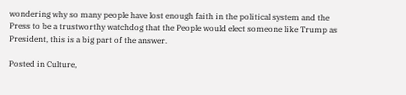wondering why so many people have lost enough faith in the political system and the Press to be a trustworthy watchdog that the People would elect someone like Trump as President, this is a big part of the answer.

Posted in Culture,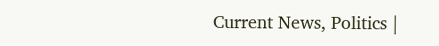Current News, Politics |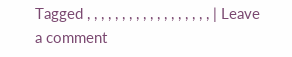Tagged , , , , , , , , , , , , , , , , , , | Leave a comment